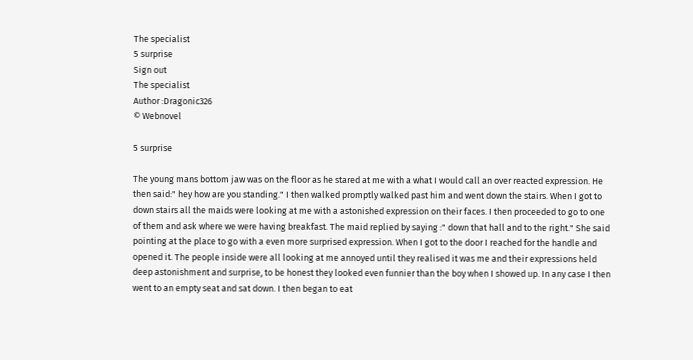The specialist
5 surprise
Sign out
The specialist
Author :Dragonic326
© Webnovel

5 surprise

The young mans bottom jaw was on the floor as he stared at me with a what I would call an over reacted expression. He then said:" hey how are you standing." I then walked promptly walked past him and went down the stairs. When I got to down stairs all the maids were looking at me with a astonished expression on their faces. I then proceeded to go to one of them and ask where we were having breakfast. The maid replied by saying :" down that hall and to the right." She said pointing at the place to go with a even more surprised expression. When I got to the door I reached for the handle and opened it. The people inside were all looking at me annoyed until they realised it was me and their expressions held deep astonishment and surprise, to be honest they looked even funnier than the boy when I showed up. In any case I then went to an empty seat and sat down. I then began to eat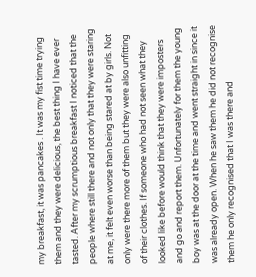my breakfast, it was pancakes . It was my fist time trying them and they were delicious, the best thing I have ever tasted. After my scrumptious breakfast I noticed that the people where still there and not only that they were staring at me, it felt even worse than being stared at by girls. Not only were there more of them but they were also unfitting of their clothes. If someone who had not seen what they looked like before would think that they were imposters and go and report them. Unfortunately for them the young boy was at the door at the time and went straight in since it was already open. When he saw them he did not recognise them he only recognised that I was there and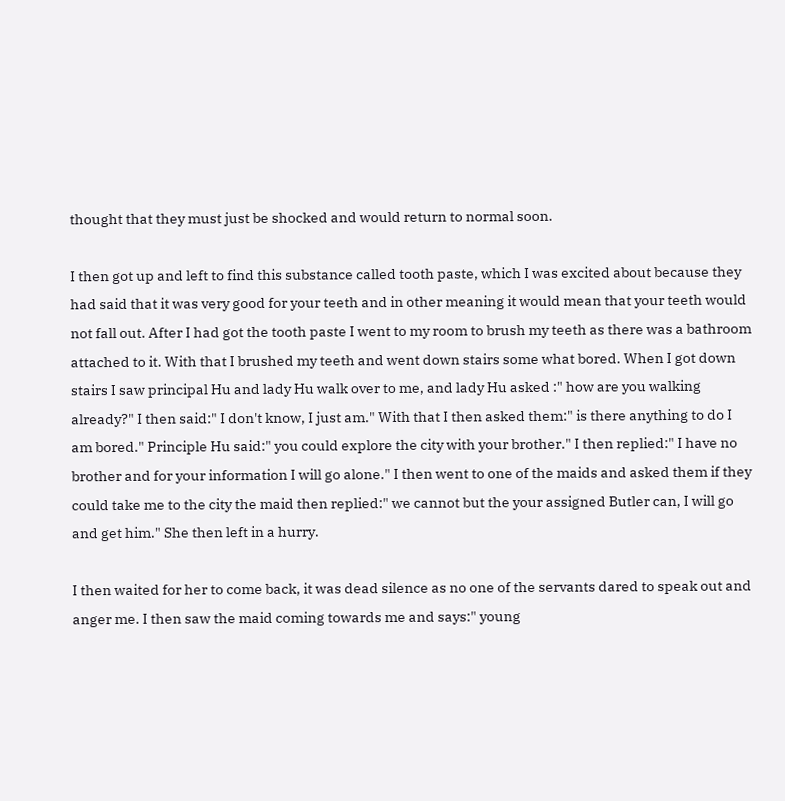thought that they must just be shocked and would return to normal soon.

I then got up and left to find this substance called tooth paste, which I was excited about because they had said that it was very good for your teeth and in other meaning it would mean that your teeth would not fall out. After I had got the tooth paste I went to my room to brush my teeth as there was a bathroom attached to it. With that I brushed my teeth and went down stairs some what bored. When I got down stairs I saw principal Hu and lady Hu walk over to me, and lady Hu asked :" how are you walking already?" I then said:" I don't know, I just am." With that I then asked them:" is there anything to do I am bored." Principle Hu said:" you could explore the city with your brother." I then replied:" I have no brother and for your information I will go alone." I then went to one of the maids and asked them if they could take me to the city the maid then replied:" we cannot but the your assigned Butler can, I will go and get him." She then left in a hurry.

I then waited for her to come back, it was dead silence as no one of the servants dared to speak out and anger me. I then saw the maid coming towards me and says:" young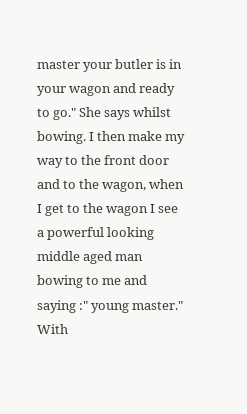master your butler is in your wagon and ready to go." She says whilst bowing. I then make my way to the front door and to the wagon, when I get to the wagon I see a powerful looking middle aged man bowing to me and saying :" young master." With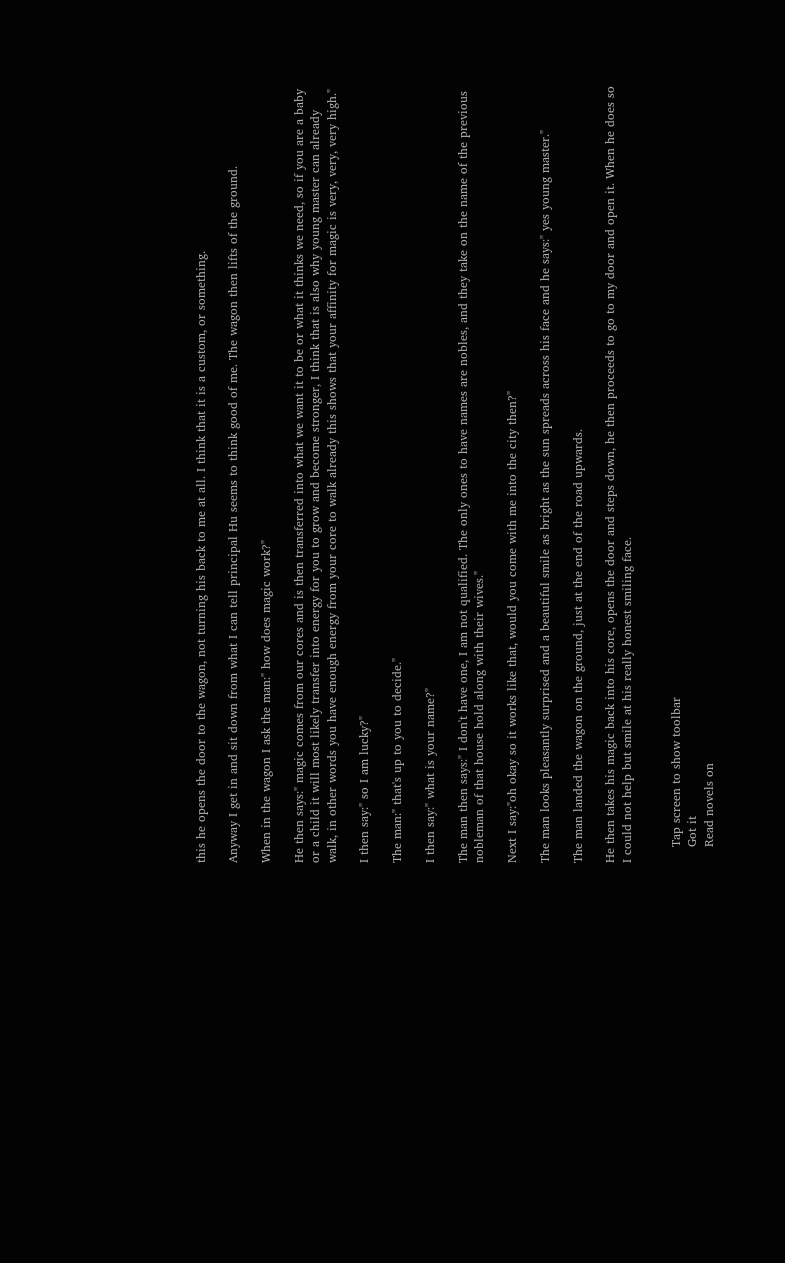this he opens the door to the wagon, not turning his back to me at all. I think that it is a custom, or something.

Anyway I get in and sit down from what I can tell principal Hu seems to think good of me. The wagon then lifts of the ground.

When in the wagon I ask the man:" how does magic work?"

He then says:" magic comes from our cores and is then transferred into what we want it to be or what it thinks we need, so if you are a baby or a child it will most likely transfer into energy for you to grow and become stronger, I think that is also why young master can already walk, in other words you have enough energy from your core to walk already this shows that your affinity for magic is very, very, very high."

I then say:" so I am lucky?"

The man:" that's up to you to decide."

I then say:" what is your name?"

The man then says:" I don't have one, I am not qualified. The only ones to have names are nobles, and they take on the name of the previous nobleman of that house hold along with their wives."

Next I say:"oh okay so it works like that, would you come with me into the city then?"

The man looks pleasantly surprised and a beautiful smile as bright as the sun spreads across his face and he says:" yes young master."

The man landed the wagon on the ground, just at the end of the road upwards.

He then takes his magic back into his core, opens the door and steps down, he then proceeds to go to my door and open it. When he does so I could not help but smile at his really honest smiling face.


    Tap screen to show toolbar
    Got it
    Read novels on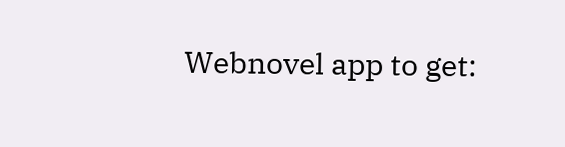Webnovel app to get: